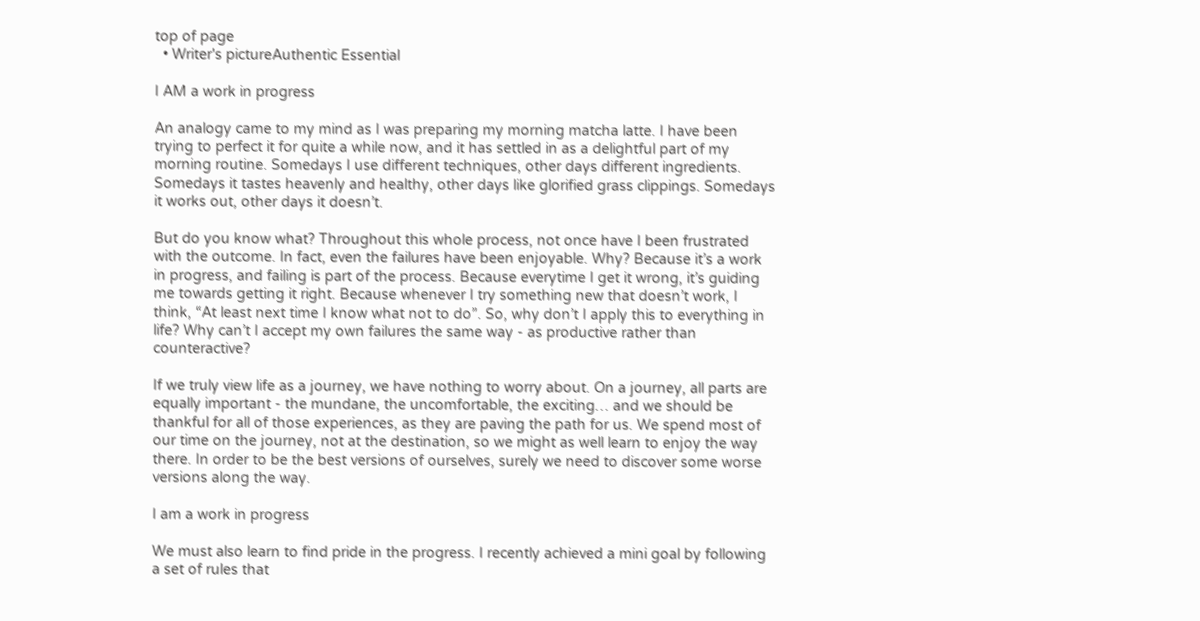top of page
  • Writer's pictureAuthentic Essential

I AM a work in progress

An analogy came to my mind as I was preparing my morning matcha latte. I have been trying to perfect it for quite a while now, and it has settled in as a delightful part of my morning routine. Somedays I use different techniques, other days different ingredients. Somedays it tastes heavenly and healthy, other days like glorified grass clippings. Somedays it works out, other days it doesn’t.

But do you know what? Throughout this whole process, not once have I been frustrated with the outcome. In fact, even the failures have been enjoyable. Why? Because it’s a work in progress, and failing is part of the process. Because everytime I get it wrong, it’s guiding me towards getting it right. Because whenever I try something new that doesn’t work, I think, “At least next time I know what not to do”. So, why don’t I apply this to everything in life? Why can’t I accept my own failures the same way - as productive rather than counteractive?

If we truly view life as a journey, we have nothing to worry about. On a journey, all parts are equally important - the mundane, the uncomfortable, the exciting… and we should be thankful for all of those experiences, as they are paving the path for us. We spend most of our time on the journey, not at the destination, so we might as well learn to enjoy the way there. In order to be the best versions of ourselves, surely we need to discover some worse versions along the way.

I am a work in progress

We must also learn to find pride in the progress. I recently achieved a mini goal by following a set of rules that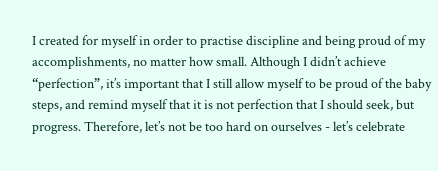I created for myself in order to practise discipline and being proud of my accomplishments, no matter how small. Although I didn’t achieve “perfection”, it’s important that I still allow myself to be proud of the baby steps, and remind myself that it is not perfection that I should seek, but progress. Therefore, let’s not be too hard on ourselves - let’s celebrate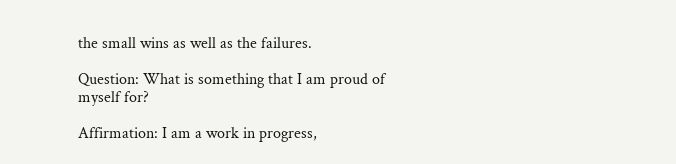the small wins as well as the failures.

Question: What is something that I am proud of myself for?

Affirmation: I am a work in progress,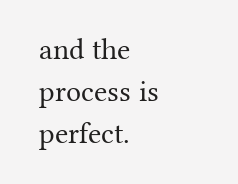and the process is perfect.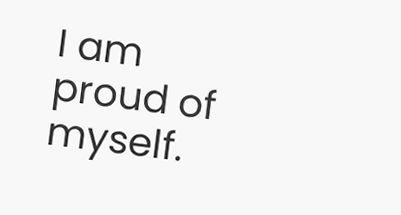I am proud of myself.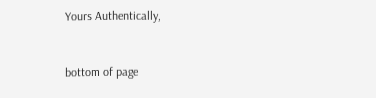Yours Authentically,



bottom of page